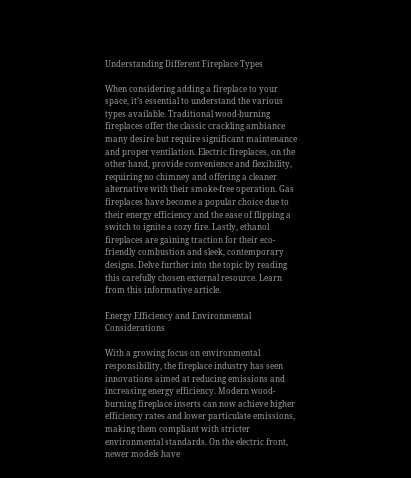Understanding Different Fireplace Types

When considering adding a fireplace to your space, it’s essential to understand the various types available. Traditional wood-burning fireplaces offer the classic crackling ambiance many desire but require significant maintenance and proper ventilation. Electric fireplaces, on the other hand, provide convenience and flexibility, requiring no chimney and offering a cleaner alternative with their smoke-free operation. Gas fireplaces have become a popular choice due to their energy efficiency and the ease of flipping a switch to ignite a cozy fire. Lastly, ethanol fireplaces are gaining traction for their eco-friendly combustion and sleek, contemporary designs. Delve further into the topic by reading this carefully chosen external resource. Learn from this informative article.

Energy Efficiency and Environmental Considerations

With a growing focus on environmental responsibility, the fireplace industry has seen innovations aimed at reducing emissions and increasing energy efficiency. Modern wood-burning fireplace inserts can now achieve higher efficiency rates and lower particulate emissions, making them compliant with stricter environmental standards. On the electric front, newer models have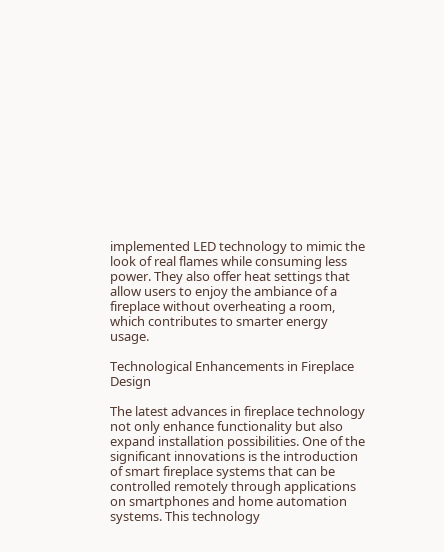implemented LED technology to mimic the look of real flames while consuming less power. They also offer heat settings that allow users to enjoy the ambiance of a fireplace without overheating a room, which contributes to smarter energy usage.

Technological Enhancements in Fireplace Design

The latest advances in fireplace technology not only enhance functionality but also expand installation possibilities. One of the significant innovations is the introduction of smart fireplace systems that can be controlled remotely through applications on smartphones and home automation systems. This technology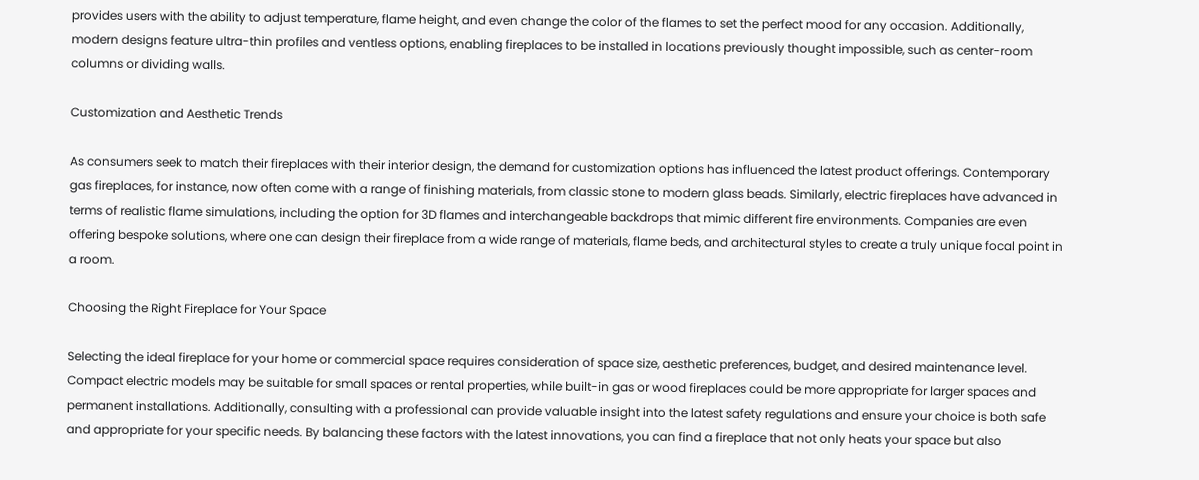provides users with the ability to adjust temperature, flame height, and even change the color of the flames to set the perfect mood for any occasion. Additionally, modern designs feature ultra-thin profiles and ventless options, enabling fireplaces to be installed in locations previously thought impossible, such as center-room columns or dividing walls.

Customization and Aesthetic Trends

As consumers seek to match their fireplaces with their interior design, the demand for customization options has influenced the latest product offerings. Contemporary gas fireplaces, for instance, now often come with a range of finishing materials, from classic stone to modern glass beads. Similarly, electric fireplaces have advanced in terms of realistic flame simulations, including the option for 3D flames and interchangeable backdrops that mimic different fire environments. Companies are even offering bespoke solutions, where one can design their fireplace from a wide range of materials, flame beds, and architectural styles to create a truly unique focal point in a room.

Choosing the Right Fireplace for Your Space

Selecting the ideal fireplace for your home or commercial space requires consideration of space size, aesthetic preferences, budget, and desired maintenance level. Compact electric models may be suitable for small spaces or rental properties, while built-in gas or wood fireplaces could be more appropriate for larger spaces and permanent installations. Additionally, consulting with a professional can provide valuable insight into the latest safety regulations and ensure your choice is both safe and appropriate for your specific needs. By balancing these factors with the latest innovations, you can find a fireplace that not only heats your space but also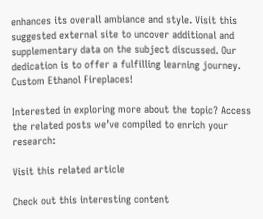enhances its overall ambiance and style. Visit this suggested external site to uncover additional and supplementary data on the subject discussed. Our dedication is to offer a fulfilling learning journey. Custom Ethanol Fireplaces!

Interested in exploring more about the topic? Access the related posts we’ve compiled to enrich your research:

Visit this related article

Check out this interesting content